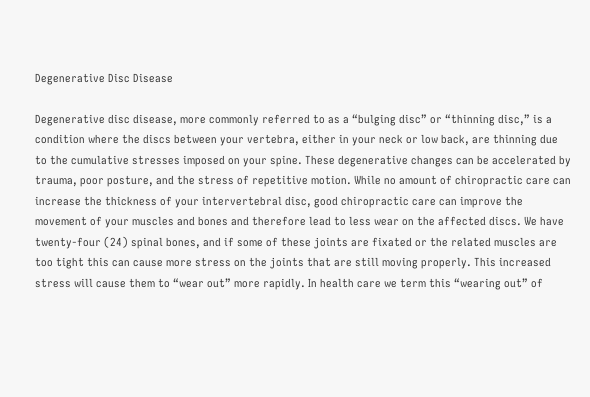Degenerative Disc Disease

Degenerative disc disease, more commonly referred to as a “bulging disc” or “thinning disc,” is a condition where the discs between your vertebra, either in your neck or low back, are thinning due to the cumulative stresses imposed on your spine. These degenerative changes can be accelerated by trauma, poor posture, and the stress of repetitive motion. While no amount of chiropractic care can increase the thickness of your intervertebral disc, good chiropractic care can improve the movement of your muscles and bones and therefore lead to less wear on the affected discs. We have twenty-four (24) spinal bones, and if some of these joints are fixated or the related muscles are too tight this can cause more stress on the joints that are still moving properly. This increased stress will cause them to “wear out” more rapidly. In health care we term this “wearing out” of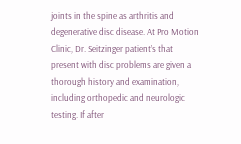joints in the spine as arthritis and degenerative disc disease. At Pro Motion Clinic, Dr. Seitzinger patient’s that present with disc problems are given a thorough history and examination, including orthopedic and neurologic testing. If after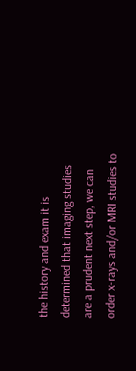the history and exam it is determined that imaging studies are a prudent next step, we can order x-rays and/or MRI studies to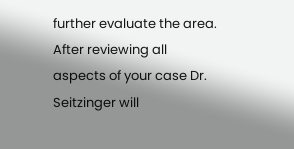further evaluate the area. After reviewing all aspects of your case Dr. Seitzinger will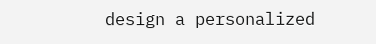design a personalized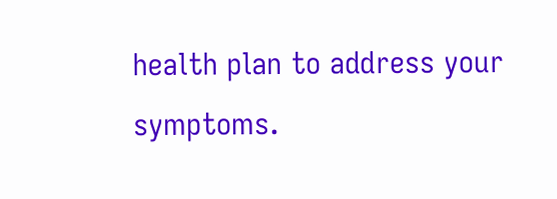health plan to address your symptoms.